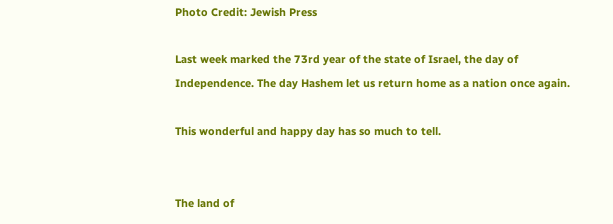Photo Credit: Jewish Press

Last week marked the 73rd year of the state of Israel, the day of Independence. The day Hashem let us return home as a nation once again.

This wonderful and happy day has so much to tell.


The land of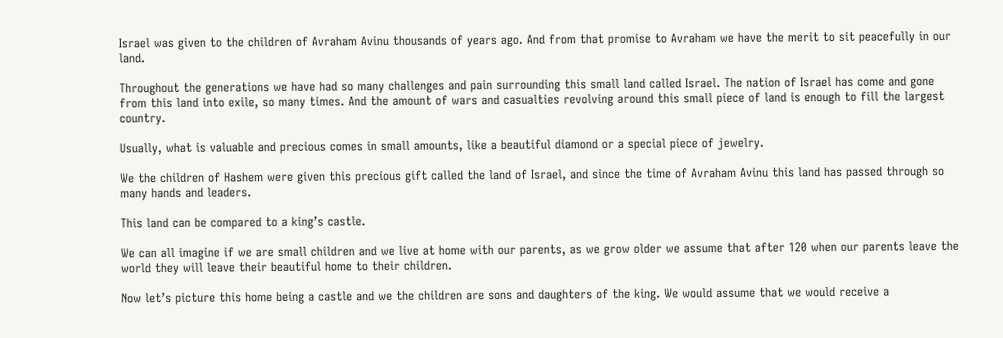Israel was given to the children of Avraham Avinu thousands of years ago. And from that promise to Avraham we have the merit to sit peacefully in our land.

Throughout the generations we have had so many challenges and pain surrounding this small land called Israel. The nation of Israel has come and gone from this land into exile, so many times. And the amount of wars and casualties revolving around this small piece of land is enough to fill the largest country.

Usually, what is valuable and precious comes in small amounts, like a beautiful diamond or a special piece of jewelry.

We the children of Hashem were given this precious gift called the land of Israel, and since the time of Avraham Avinu this land has passed through so many hands and leaders.

This land can be compared to a king’s castle.

We can all imagine if we are small children and we live at home with our parents, as we grow older we assume that after 120 when our parents leave the world they will leave their beautiful home to their children.

Now let’s picture this home being a castle and we the children are sons and daughters of the king. We would assume that we would receive a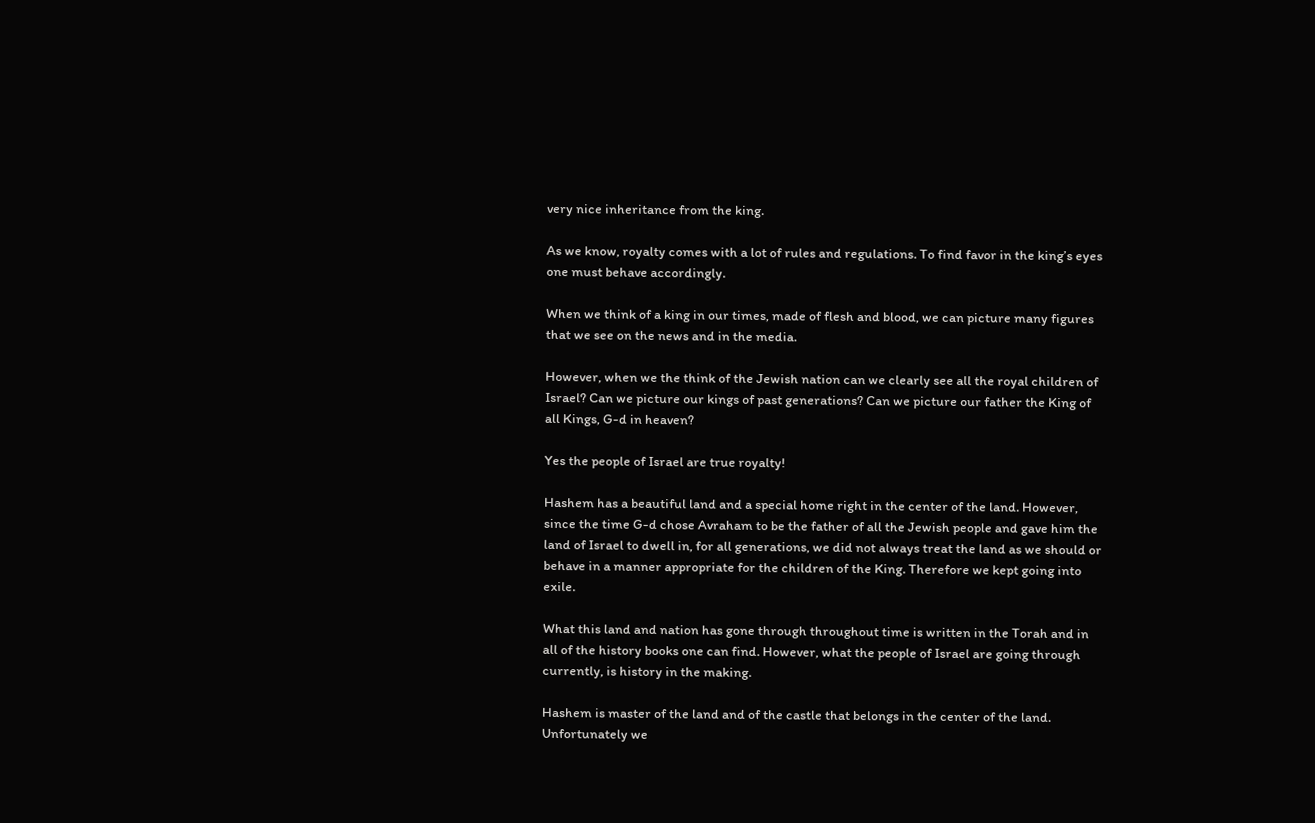very nice inheritance from the king.

As we know, royalty comes with a lot of rules and regulations. To find favor in the king’s eyes one must behave accordingly.

When we think of a king in our times, made of flesh and blood, we can picture many figures that we see on the news and in the media.

However, when we the think of the Jewish nation can we clearly see all the royal children of Israel? Can we picture our kings of past generations? Can we picture our father the King of all Kings, G-d in heaven?

Yes the people of Israel are true royalty!

Hashem has a beautiful land and a special home right in the center of the land. However, since the time G-d chose Avraham to be the father of all the Jewish people and gave him the land of Israel to dwell in, for all generations, we did not always treat the land as we should or behave in a manner appropriate for the children of the King. Therefore we kept going into exile.

What this land and nation has gone through throughout time is written in the Torah and in all of the history books one can find. However, what the people of Israel are going through currently, is history in the making.

Hashem is master of the land and of the castle that belongs in the center of the land. Unfortunately we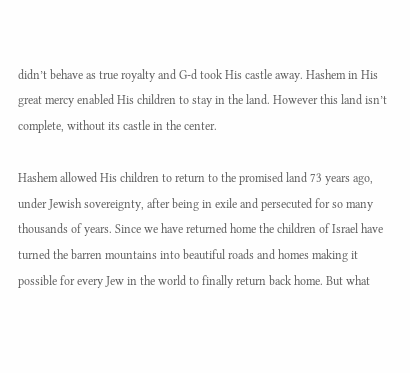didn’t behave as true royalty and G-d took His castle away. Hashem in His great mercy enabled His children to stay in the land. However this land isn’t complete, without its castle in the center.

Hashem allowed His children to return to the promised land 73 years ago, under Jewish sovereignty, after being in exile and persecuted for so many thousands of years. Since we have returned home the children of Israel have turned the barren mountains into beautiful roads and homes making it possible for every Jew in the world to finally return back home. But what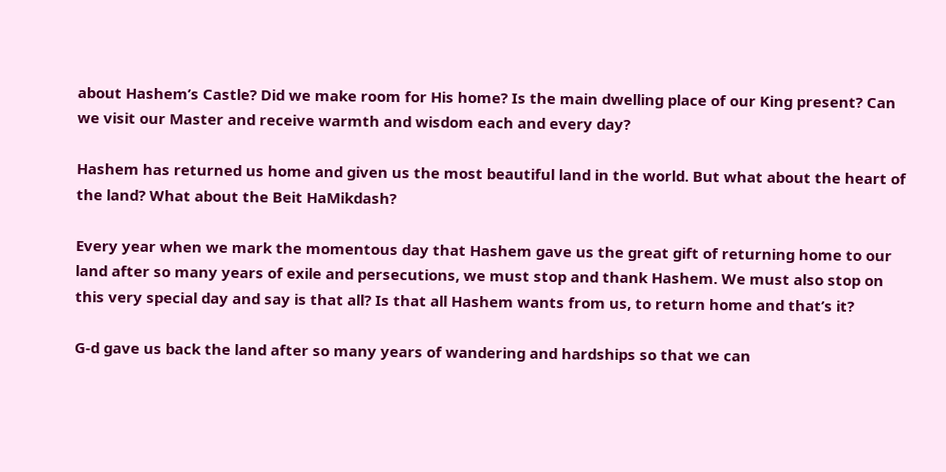about Hashem’s Castle? Did we make room for His home? Is the main dwelling place of our King present? Can we visit our Master and receive warmth and wisdom each and every day?

Hashem has returned us home and given us the most beautiful land in the world. But what about the heart of the land? What about the Beit HaMikdash?

Every year when we mark the momentous day that Hashem gave us the great gift of returning home to our land after so many years of exile and persecutions, we must stop and thank Hashem. We must also stop on this very special day and say is that all? Is that all Hashem wants from us, to return home and that’s it?

G-d gave us back the land after so many years of wandering and hardships so that we can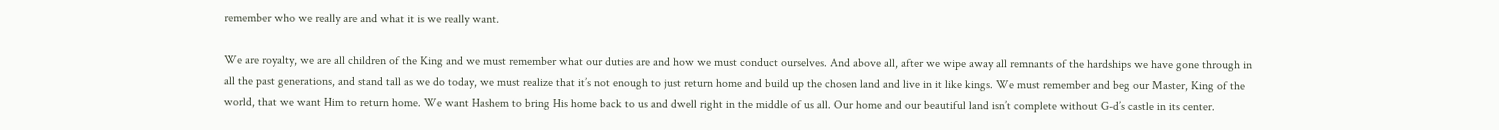remember who we really are and what it is we really want.

We are royalty, we are all children of the King and we must remember what our duties are and how we must conduct ourselves. And above all, after we wipe away all remnants of the hardships we have gone through in all the past generations, and stand tall as we do today, we must realize that it’s not enough to just return home and build up the chosen land and live in it like kings. We must remember and beg our Master, King of the world, that we want Him to return home. We want Hashem to bring His home back to us and dwell right in the middle of us all. Our home and our beautiful land isn’t complete without G-d’s castle in its center.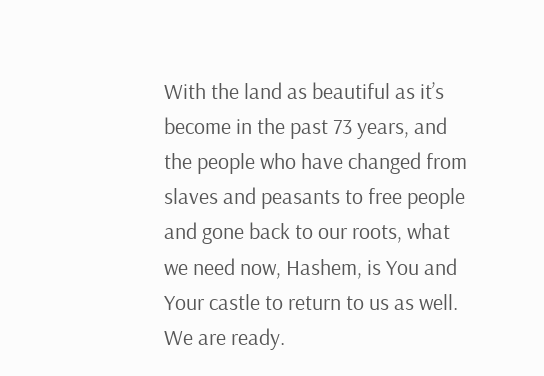With the land as beautiful as it’s become in the past 73 years, and the people who have changed from slaves and peasants to free people and gone back to our roots, what we need now, Hashem, is You and Your castle to return to us as well. We are ready.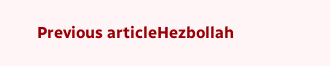Previous articleHezbollah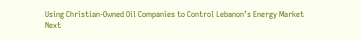Using Christian-Owned Oil Companies to Control Lebanon’s Energy Market
Next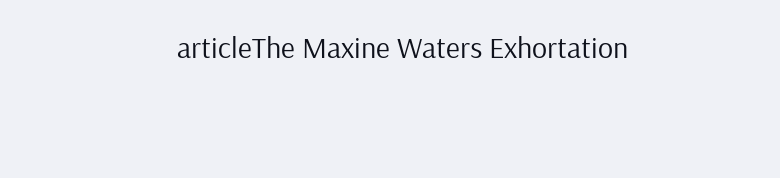articleThe Maxine Waters Exhortation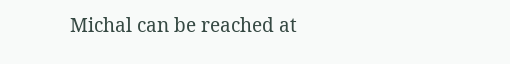Michal can be reached at